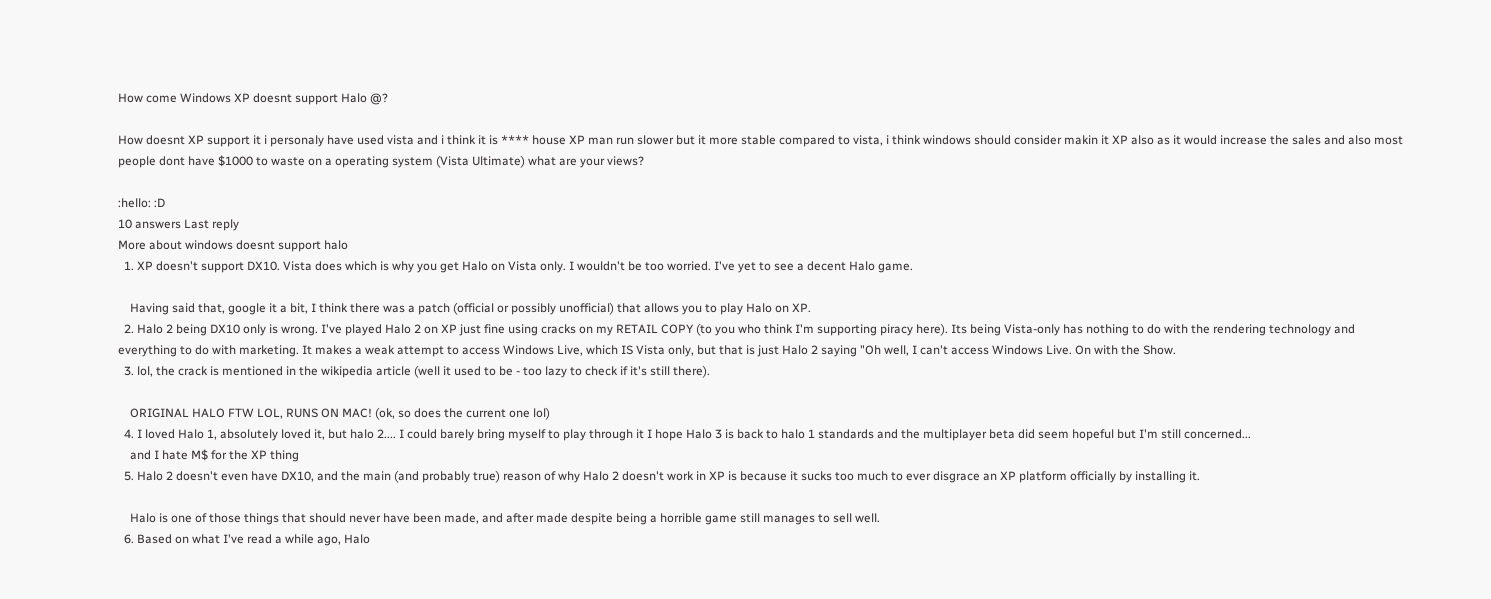How come Windows XP doesnt support Halo @?

How doesnt XP support it i personaly have used vista and i think it is **** house XP man run slower but it more stable compared to vista, i think windows should consider makin it XP also as it would increase the sales and also most people dont have $1000 to waste on a operating system (Vista Ultimate) what are your views?

:hello: :D
10 answers Last reply
More about windows doesnt support halo
  1. XP doesn't support DX10. Vista does which is why you get Halo on Vista only. I wouldn't be too worried. I've yet to see a decent Halo game.

    Having said that, google it a bit, I think there was a patch (official or possibly unofficial) that allows you to play Halo on XP.
  2. Halo 2 being DX10 only is wrong. I've played Halo 2 on XP just fine using cracks on my RETAIL COPY (to you who think I'm supporting piracy here). Its being Vista-only has nothing to do with the rendering technology and everything to do with marketing. It makes a weak attempt to access Windows Live, which IS Vista only, but that is just Halo 2 saying "Oh well, I can't access Windows Live. On with the Show.
  3. lol, the crack is mentioned in the wikipedia article (well it used to be - too lazy to check if it's still there).

    ORIGINAL HALO FTW LOL, RUNS ON MAC! (ok, so does the current one lol)
  4. I loved Halo 1, absolutely loved it, but halo 2.... I could barely bring myself to play through it I hope Halo 3 is back to halo 1 standards and the multiplayer beta did seem hopeful but I'm still concerned...
    and I hate M$ for the XP thing
  5. Halo 2 doesn't even have DX10, and the main (and probably true) reason of why Halo 2 doesn't work in XP is because it sucks too much to ever disgrace an XP platform officially by installing it.

    Halo is one of those things that should never have been made, and after made despite being a horrible game still manages to sell well.
  6. Based on what I've read a while ago, Halo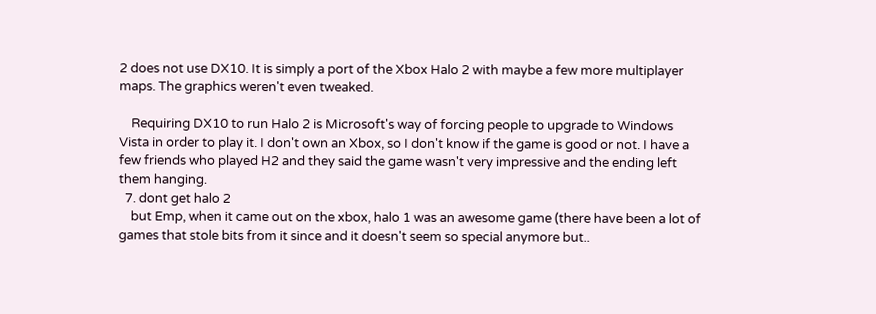2 does not use DX10. It is simply a port of the Xbox Halo 2 with maybe a few more multiplayer maps. The graphics weren't even tweaked.

    Requiring DX10 to run Halo 2 is Microsoft's way of forcing people to upgrade to Windows Vista in order to play it. I don't own an Xbox, so I don't know if the game is good or not. I have a few friends who played H2 and they said the game wasn't very impressive and the ending left them hanging.
  7. dont get halo 2
    but Emp, when it came out on the xbox, halo 1 was an awesome game (there have been a lot of games that stole bits from it since and it doesn't seem so special anymore but..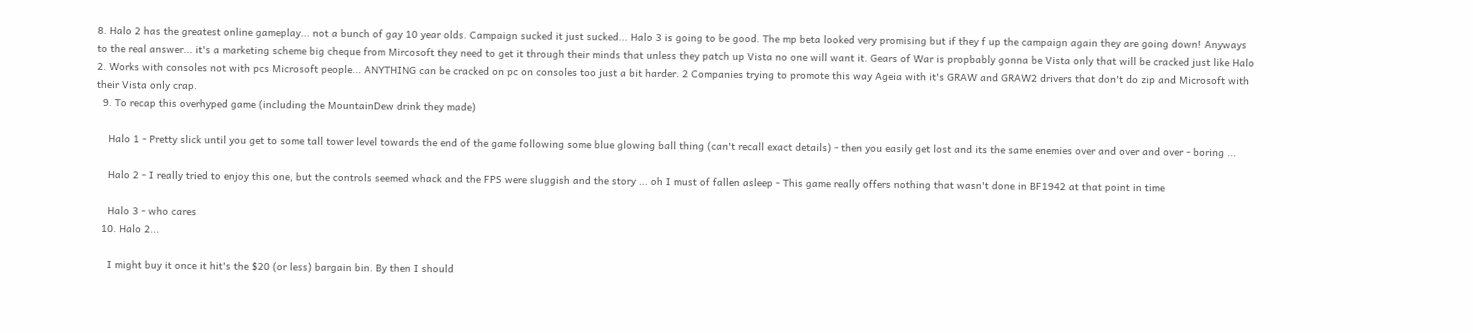8. Halo 2 has the greatest online gameplay... not a bunch of gay 10 year olds. Campaign sucked it just sucked... Halo 3 is going to be good. The mp beta looked very promising but if they f up the campaign again they are going down! Anyways to the real answer... it's a marketing scheme big cheque from Mircosoft they need to get it through their minds that unless they patch up Vista no one will want it. Gears of War is propbably gonna be Vista only that will be cracked just like Halo 2. Works with consoles not with pcs Microsoft people... ANYTHING can be cracked on pc on consoles too just a bit harder. 2 Companies trying to promote this way Ageia with it's GRAW and GRAW2 drivers that don't do zip and Microsoft with their Vista only crap.
  9. To recap this overhyped game (including the MountainDew drink they made)

    Halo 1 - Pretty slick until you get to some tall tower level towards the end of the game following some blue glowing ball thing (can't recall exact details) - then you easily get lost and its the same enemies over and over and over - boring ...

    Halo 2 - I really tried to enjoy this one, but the controls seemed whack and the FPS were sluggish and the story ... oh I must of fallen asleep - This game really offers nothing that wasn't done in BF1942 at that point in time

    Halo 3 - who cares
  10. Halo 2...

    I might buy it once it hit's the $20 (or less) bargain bin. By then I should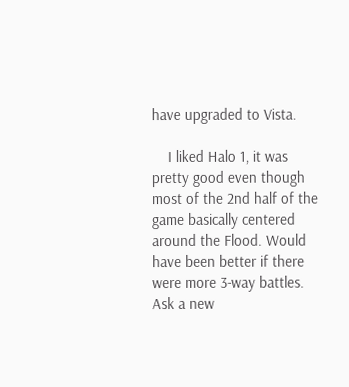have upgraded to Vista.

    I liked Halo 1, it was pretty good even though most of the 2nd half of the game basically centered around the Flood. Would have been better if there were more 3-way battles.
Ask a new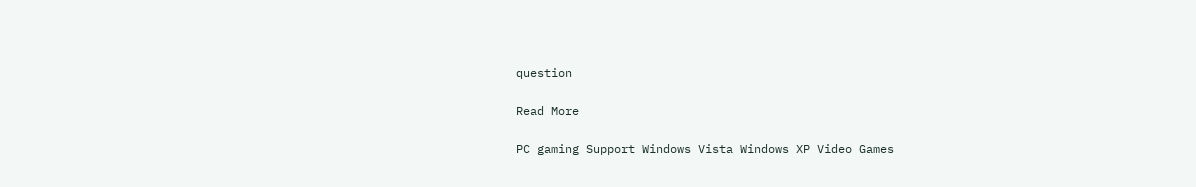question

Read More

PC gaming Support Windows Vista Windows XP Video Games